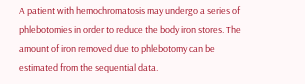A patient with hemochromatosis may undergo a series of phlebotomies in order to reduce the body iron stores. The amount of iron removed due to phlebotomy can be estimated from the sequential data.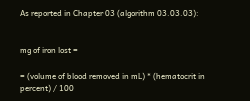As reported in Chapter 03 (algorithm 03.03.03):


mg of iron lost =

= (volume of blood removed in mL) * (hematocrit in percent) / 100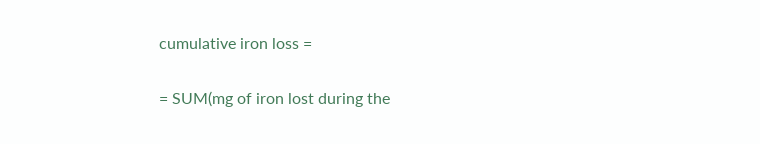cumulative iron loss =

= SUM(mg of iron lost during the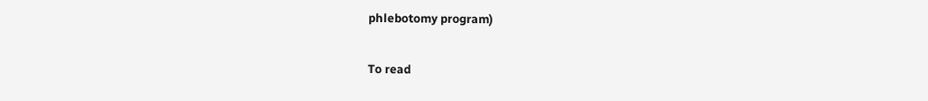phlebotomy program)


To read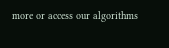more or access our algorithms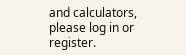and calculators, please log in or register.